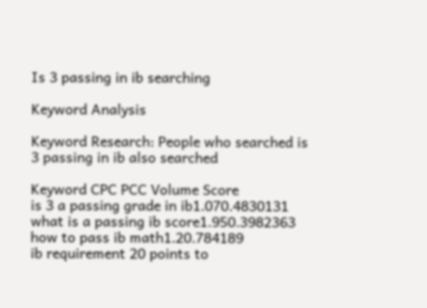Is 3 passing in ib searching

Keyword Analysis

Keyword Research: People who searched is 3 passing in ib also searched

Keyword CPC PCC Volume Score
is 3 a passing grade in ib1.070.4830131
what is a passing ib score1.950.3982363
how to pass ib math1.20.784189
ib requirement 20 points to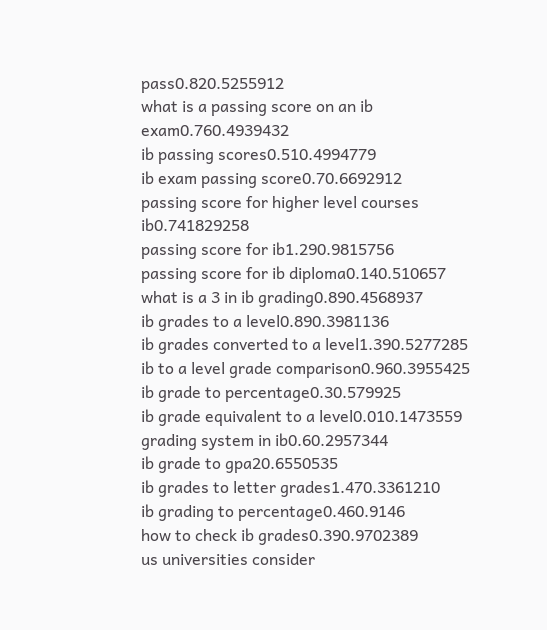pass0.820.5255912
what is a passing score on an ib exam0.760.4939432
ib passing scores0.510.4994779
ib exam passing score0.70.6692912
passing score for higher level courses ib0.741829258
passing score for ib1.290.9815756
passing score for ib diploma0.140.510657
what is a 3 in ib grading0.890.4568937
ib grades to a level0.890.3981136
ib grades converted to a level1.390.5277285
ib to a level grade comparison0.960.3955425
ib grade to percentage0.30.579925
ib grade equivalent to a level0.010.1473559
grading system in ib0.60.2957344
ib grade to gpa20.6550535
ib grades to letter grades1.470.3361210
ib grading to percentage0.460.9146
how to check ib grades0.390.9702389
us universities consider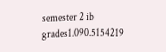semester 2 ib grades1.090.5154219